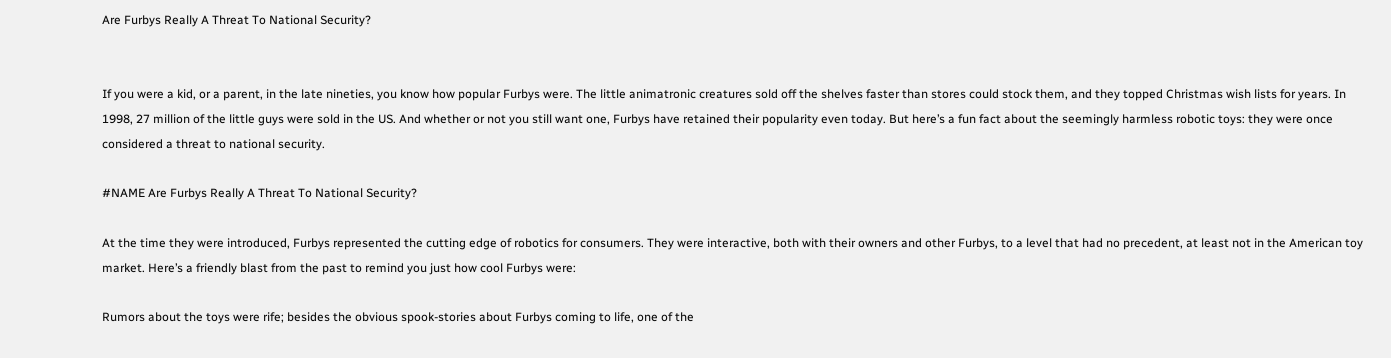Are Furbys Really A Threat To National Security?


If you were a kid, or a parent, in the late nineties, you know how popular Furbys were. The little animatronic creatures sold off the shelves faster than stores could stock them, and they topped Christmas wish lists for years. In 1998, 27 million of the little guys were sold in the US. And whether or not you still want one, Furbys have retained their popularity even today. But here’s a fun fact about the seemingly harmless robotic toys: they were once considered a threat to national security.

#NAME Are Furbys Really A Threat To National Security?

At the time they were introduced, Furbys represented the cutting edge of robotics for consumers. They were interactive, both with their owners and other Furbys, to a level that had no precedent, at least not in the American toy market. Here’s a friendly blast from the past to remind you just how cool Furbys were:

Rumors about the toys were rife; besides the obvious spook-stories about Furbys coming to life, one of the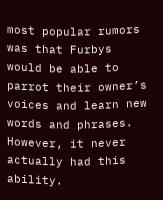most popular rumors was that Furbys would be able to parrot their owner’s voices and learn new words and phrases. However, it never actually had this ability.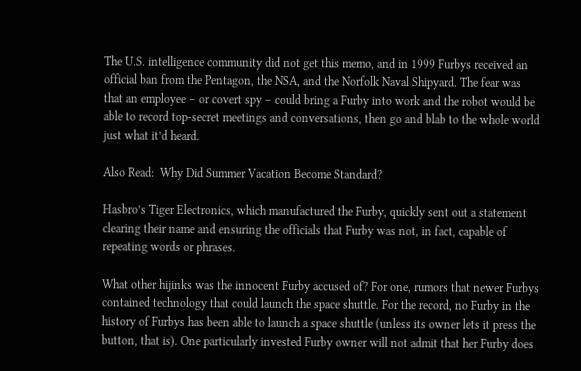The U.S. intelligence community did not get this memo, and in 1999 Furbys received an official ban from the Pentagon, the NSA, and the Norfolk Naval Shipyard. The fear was that an employee – or covert spy – could bring a Furby into work and the robot would be able to record top-secret meetings and conversations, then go and blab to the whole world just what it’d heard.

Also Read:  Why Did Summer Vacation Become Standard?

Hasbro’s Tiger Electronics, which manufactured the Furby, quickly sent out a statement clearing their name and ensuring the officials that Furby was not, in fact, capable of repeating words or phrases.

What other hijinks was the innocent Furby accused of? For one, rumors that newer Furbys contained technology that could launch the space shuttle. For the record, no Furby in the history of Furbys has been able to launch a space shuttle (unless its owner lets it press the button, that is). One particularly invested Furby owner will not admit that her Furby does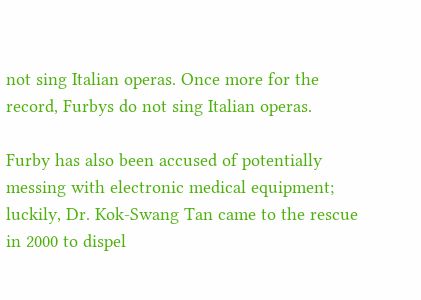not sing Italian operas. Once more for the record, Furbys do not sing Italian operas.

Furby has also been accused of potentially messing with electronic medical equipment; luckily, Dr. Kok-Swang Tan came to the rescue in 2000 to dispel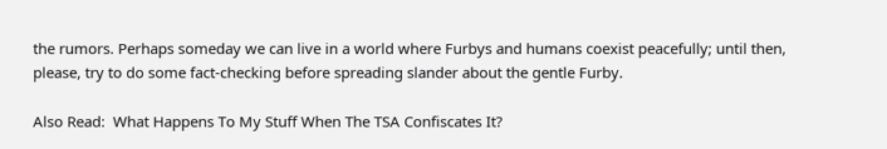the rumors. Perhaps someday we can live in a world where Furbys and humans coexist peacefully; until then, please, try to do some fact-checking before spreading slander about the gentle Furby.

Also Read:  What Happens To My Stuff When The TSA Confiscates It?